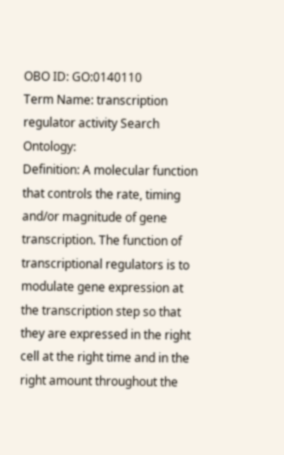OBO ID: GO:0140110
Term Name: transcription regulator activity Search Ontology:
Definition: A molecular function that controls the rate, timing and/or magnitude of gene transcription. The function of transcriptional regulators is to modulate gene expression at the transcription step so that they are expressed in the right cell at the right time and in the right amount throughout the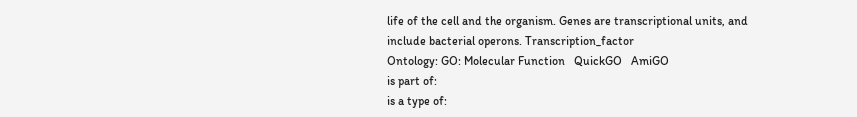life of the cell and the organism. Genes are transcriptional units, and include bacterial operons. Transcription_factor
Ontology: GO: Molecular Function   QuickGO   AmiGO
is part of:
is a type of: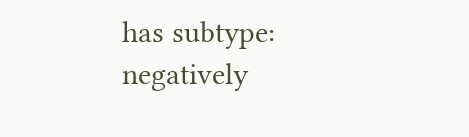has subtype:
negatively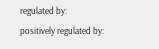regulated by:
positively regulated by: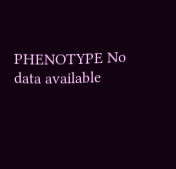PHENOTYPE No data available